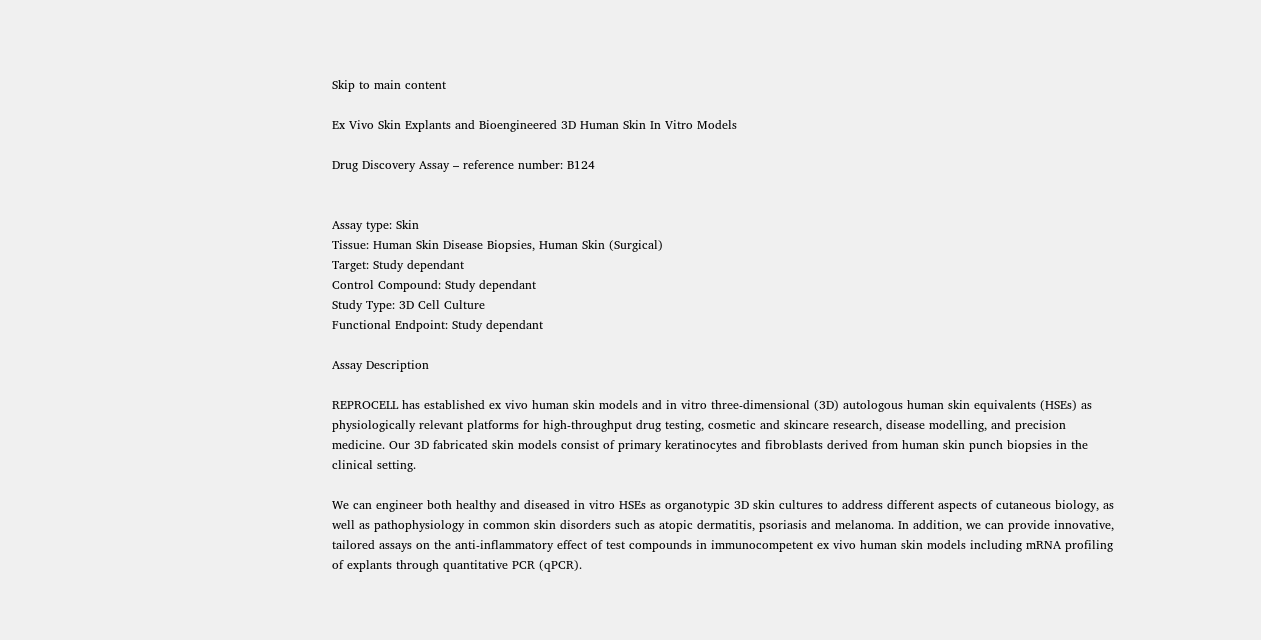Skip to main content

Ex Vivo Skin Explants and Bioengineered 3D Human Skin In Vitro Models

Drug Discovery Assay – reference number: B124


Assay type: Skin
Tissue: Human Skin Disease Biopsies, Human Skin (Surgical)
Target: Study dependant
Control Compound: Study dependant
Study Type: 3D Cell Culture
Functional Endpoint: Study dependant

Assay Description

REPROCELL has established ex vivo human skin models and in vitro three-dimensional (3D) autologous human skin equivalents (HSEs) as physiologically relevant platforms for high-throughput drug testing, cosmetic and skincare research, disease modelling, and precision medicine. Our 3D fabricated skin models consist of primary keratinocytes and fibroblasts derived from human skin punch biopsies in the clinical setting.

We can engineer both healthy and diseased in vitro HSEs as organotypic 3D skin cultures to address different aspects of cutaneous biology, as well as pathophysiology in common skin disorders such as atopic dermatitis, psoriasis and melanoma. In addition, we can provide innovative, tailored assays on the anti-inflammatory effect of test compounds in immunocompetent ex vivo human skin models including mRNA profiling of explants through quantitative PCR (qPCR).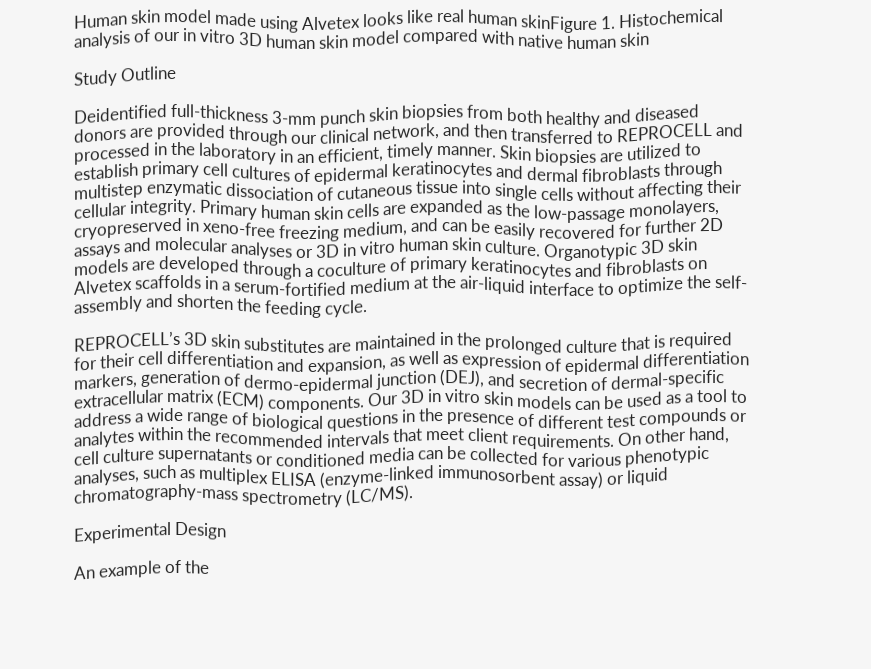Human skin model made using Alvetex looks like real human skinFigure 1. Histochemical analysis of our in vitro 3D human skin model compared with native human skin

Study Outline

Deidentified full-thickness 3-mm punch skin biopsies from both healthy and diseased donors are provided through our clinical network, and then transferred to REPROCELL and processed in the laboratory in an efficient, timely manner. Skin biopsies are utilized to establish primary cell cultures of epidermal keratinocytes and dermal fibroblasts through multistep enzymatic dissociation of cutaneous tissue into single cells without affecting their cellular integrity. Primary human skin cells are expanded as the low-passage monolayers, cryopreserved in xeno-free freezing medium, and can be easily recovered for further 2D assays and molecular analyses or 3D in vitro human skin culture. Organotypic 3D skin models are developed through a coculture of primary keratinocytes and fibroblasts on Alvetex scaffolds in a serum-fortified medium at the air-liquid interface to optimize the self-assembly and shorten the feeding cycle.

REPROCELL’s 3D skin substitutes are maintained in the prolonged culture that is required for their cell differentiation and expansion, as well as expression of epidermal differentiation markers, generation of dermo-epidermal junction (DEJ), and secretion of dermal-specific extracellular matrix (ECM) components. Our 3D in vitro skin models can be used as a tool to address a wide range of biological questions in the presence of different test compounds or analytes within the recommended intervals that meet client requirements. On other hand, cell culture supernatants or conditioned media can be collected for various phenotypic analyses, such as multiplex ELISA (enzyme-linked immunosorbent assay) or liquid chromatography-mass spectrometry (LC/MS).

Experimental Design

An example of the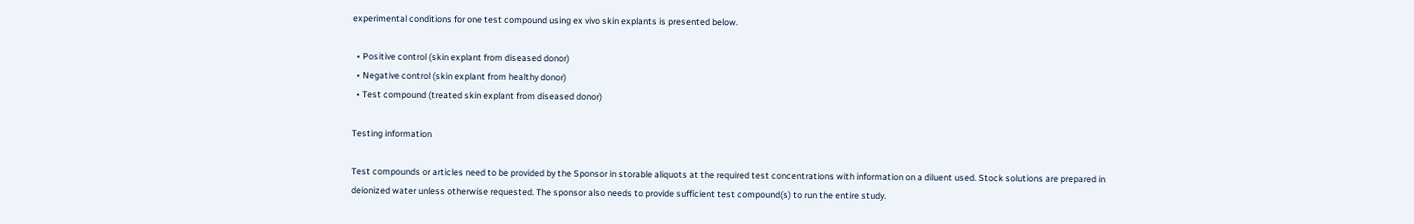experimental conditions for one test compound using ex vivo skin explants is presented below.

  • Positive control (skin explant from diseased donor)
  • Negative control (skin explant from healthy donor)
  • Test compound (treated skin explant from diseased donor)

Testing information

Test compounds or articles need to be provided by the Sponsor in storable aliquots at the required test concentrations with information on a diluent used. Stock solutions are prepared in deionized water unless otherwise requested. The sponsor also needs to provide sufficient test compound(s) to run the entire study.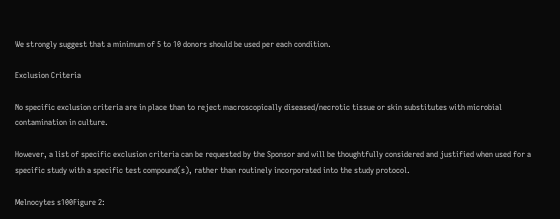We strongly suggest that a minimum of 5 to 10 donors should be used per each condition.

Exclusion Criteria

No specific exclusion criteria are in place than to reject macroscopically diseased/necrotic tissue or skin substitutes with microbial contamination in culture.

However, a list of specific exclusion criteria can be requested by the Sponsor and will be thoughtfully considered and justified when used for a specific study with a specific test compound(s), rather than routinely incorporated into the study protocol.

Melnocytes s100Figure 2: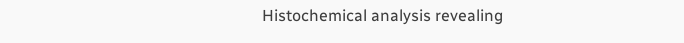Histochemical analysis revealing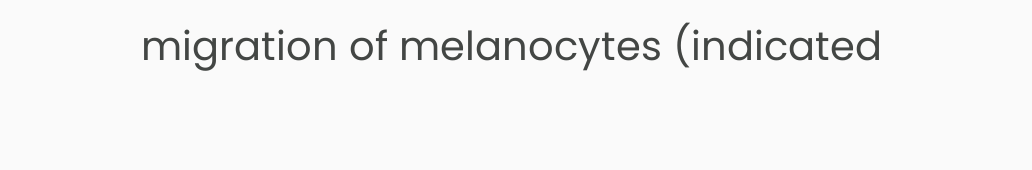migration of melanocytes (indicated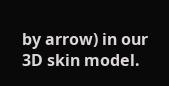by arrow) in our 3D skin model.